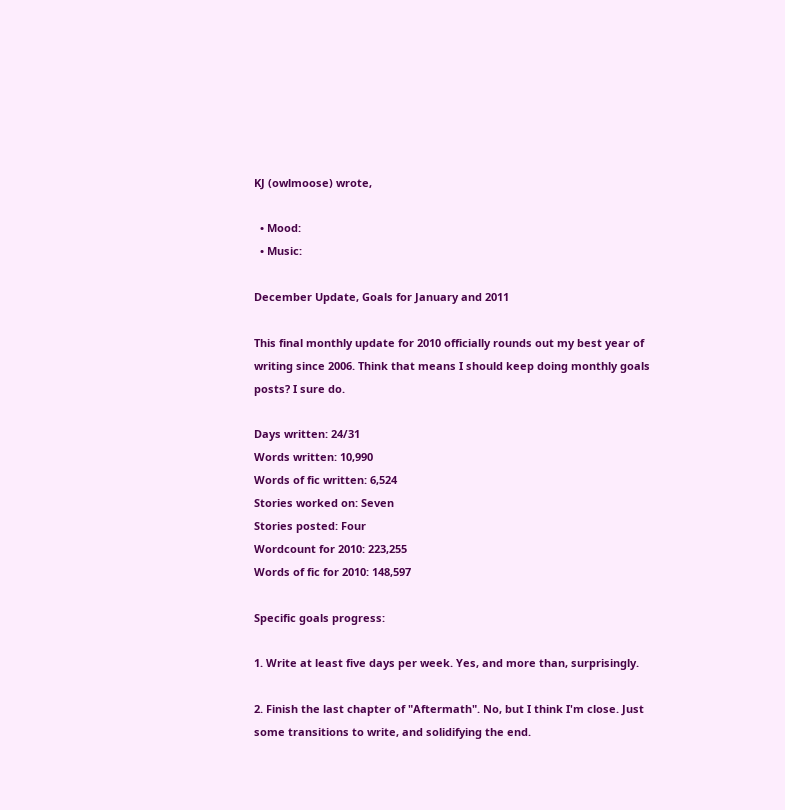KJ (owlmoose) wrote,

  • Mood:
  • Music:

December Update, Goals for January and 2011

This final monthly update for 2010 officially rounds out my best year of writing since 2006. Think that means I should keep doing monthly goals posts? I sure do.

Days written: 24/31
Words written: 10,990
Words of fic written: 6,524
Stories worked on: Seven
Stories posted: Four
Wordcount for 2010: 223,255
Words of fic for 2010: 148,597

Specific goals progress:

1. Write at least five days per week. Yes, and more than, surprisingly.

2. Finish the last chapter of "Aftermath". No, but I think I'm close. Just some transitions to write, and solidifying the end.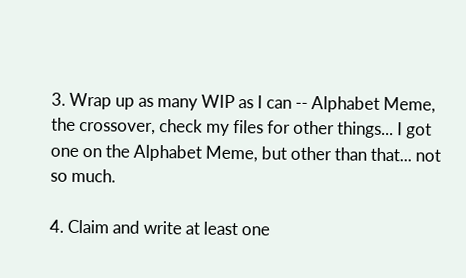3. Wrap up as many WIP as I can -- Alphabet Meme, the crossover, check my files for other things... I got one on the Alphabet Meme, but other than that... not so much.

4. Claim and write at least one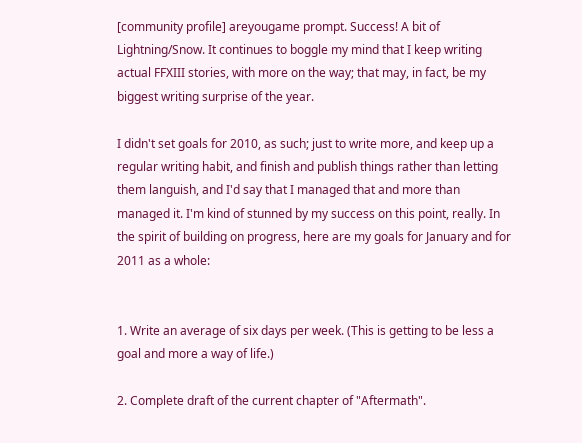[community profile] areyougame prompt. Success! A bit of Lightning/Snow. It continues to boggle my mind that I keep writing actual FFXIII stories, with more on the way; that may, in fact, be my biggest writing surprise of the year.

I didn't set goals for 2010, as such; just to write more, and keep up a regular writing habit, and finish and publish things rather than letting them languish, and I'd say that I managed that and more than managed it. I'm kind of stunned by my success on this point, really. In the spirit of building on progress, here are my goals for January and for 2011 as a whole:


1. Write an average of six days per week. (This is getting to be less a goal and more a way of life.)

2. Complete draft of the current chapter of "Aftermath".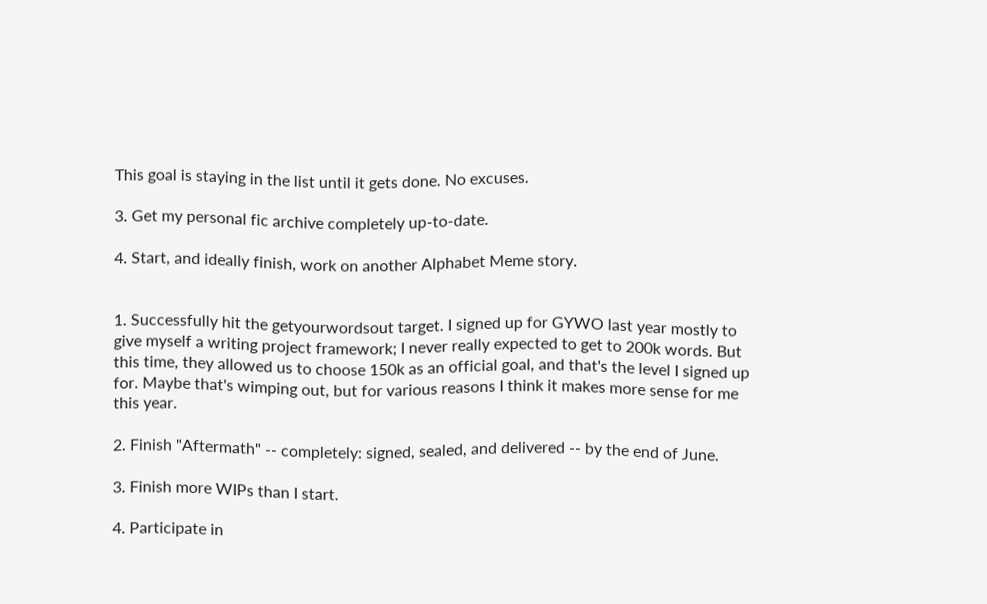This goal is staying in the list until it gets done. No excuses.

3. Get my personal fic archive completely up-to-date.

4. Start, and ideally finish, work on another Alphabet Meme story.


1. Successfully hit the getyourwordsout target. I signed up for GYWO last year mostly to give myself a writing project framework; I never really expected to get to 200k words. But this time, they allowed us to choose 150k as an official goal, and that's the level I signed up for. Maybe that's wimping out, but for various reasons I think it makes more sense for me this year.

2. Finish "Aftermath" -- completely: signed, sealed, and delivered -- by the end of June.

3. Finish more WIPs than I start.

4. Participate in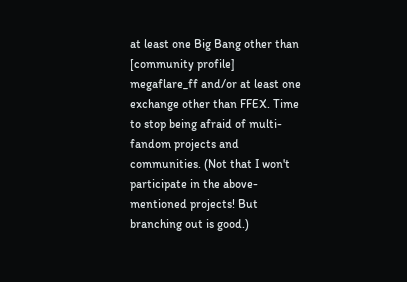at least one Big Bang other than [community profile] megaflare_ff and/or at least one exchange other than FFEX. Time to stop being afraid of multi-fandom projects and communities. (Not that I won't participate in the above-mentioned projects! But branching out is good.)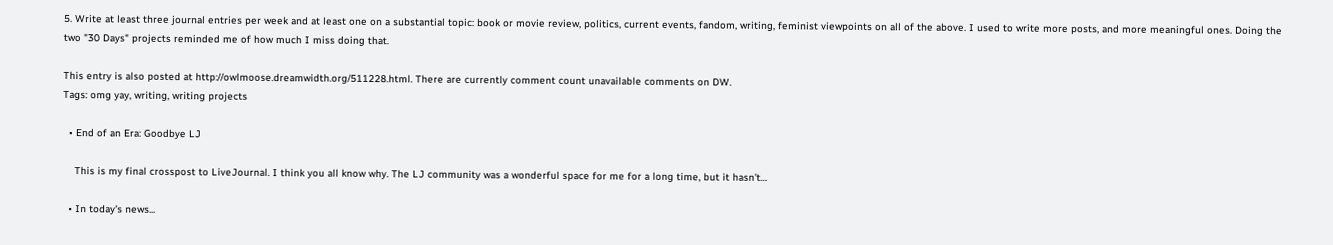5. Write at least three journal entries per week and at least one on a substantial topic: book or movie review, politics, current events, fandom, writing, feminist viewpoints on all of the above. I used to write more posts, and more meaningful ones. Doing the two "30 Days" projects reminded me of how much I miss doing that.

This entry is also posted at http://owlmoose.dreamwidth.org/511228.html. There are currently comment count unavailable comments on DW.
Tags: omg yay, writing, writing projects

  • End of an Era: Goodbye LJ

    This is my final crosspost to LiveJournal. I think you all know why. The LJ community was a wonderful space for me for a long time, but it hasn't…

  • In today's news...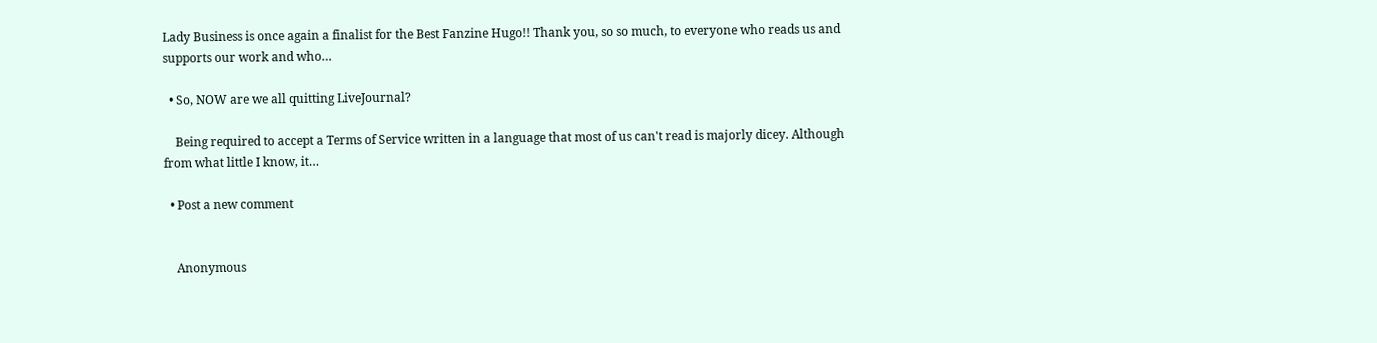Lady Business is once again a finalist for the Best Fanzine Hugo!! Thank you, so so much, to everyone who reads us and supports our work and who…

  • So, NOW are we all quitting LiveJournal?

    Being required to accept a Terms of Service written in a language that most of us can't read is majorly dicey. Although from what little I know, it…

  • Post a new comment


    Anonymous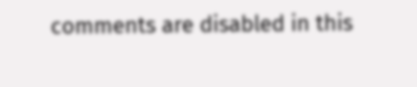comments are disabled in this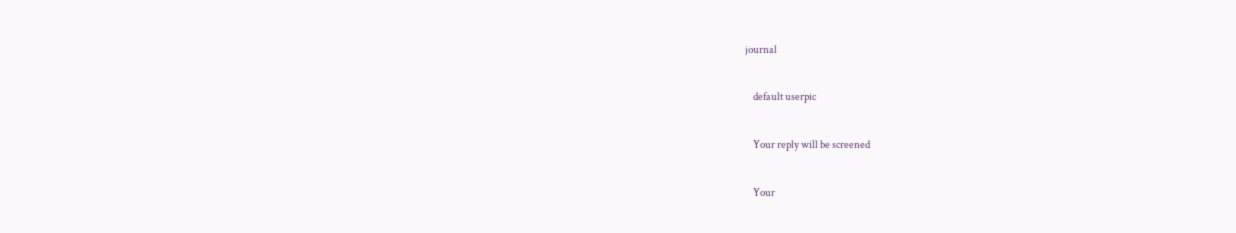journal

    default userpic

    Your reply will be screened

    Your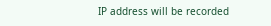IP address will be recorded